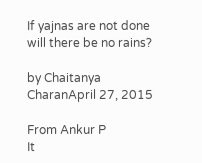If yajnas are not done will there be no rains?

by Chaitanya CharanApril 27, 2015

From Ankur P
It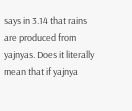says in 3.14 that rains are produced from yajnyas. Does it literally mean that if yajnya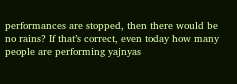performances are stopped, then there would be no rains? If that’s correct, even today how many people are performing yajnyas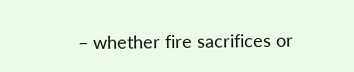– whether fire sacrifices or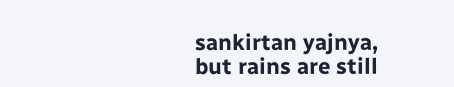sankirtan yajnya, but rains are still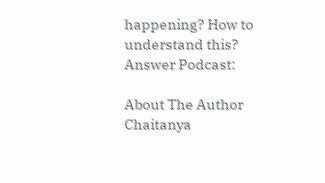happening? How to understand this?
Answer Podcast:

About The Author
Chaitanya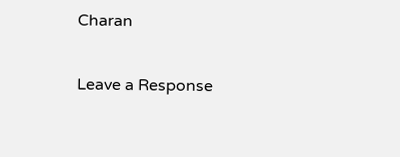Charan

Leave a Response